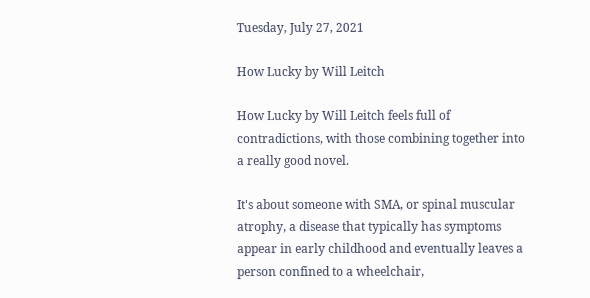Tuesday, July 27, 2021

How Lucky by Will Leitch

How Lucky by Will Leitch feels full of contradictions, with those combining together into a really good novel.

It's about someone with SMA, or spinal muscular atrophy, a disease that typically has symptoms appear in early childhood and eventually leaves a person confined to a wheelchair,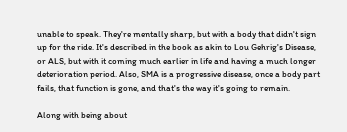unable to speak. They're mentally sharp, but with a body that didn't sign up for the ride. It's described in the book as akin to Lou Gehrig's Disease, or ALS, but with it coming much earlier in life and having a much longer deterioration period. Also, SMA is a progressive disease, once a body part fails, that function is gone, and that's the way it's going to remain.

Along with being about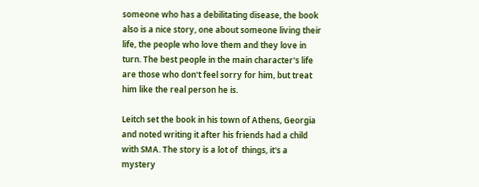someone who has a debilitating disease, the book also is a nice story, one about someone living their life, the people who love them and they love in turn. The best people in the main character's life are those who don't feel sorry for him, but treat him like the real person he is.

Leitch set the book in his town of Athens, Georgia and noted writing it after his friends had a child with SMA. The story is a lot of  things, it's a mystery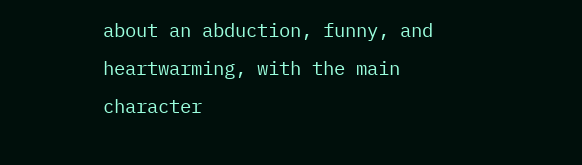about an abduction, funny, and heartwarming, with the main character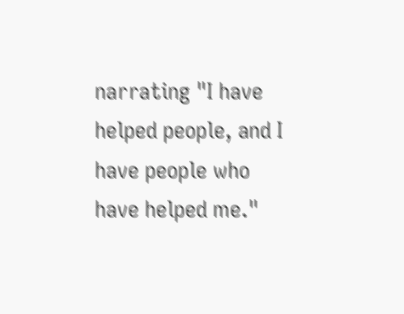narrating "I have helped people, and I have people who have helped me."